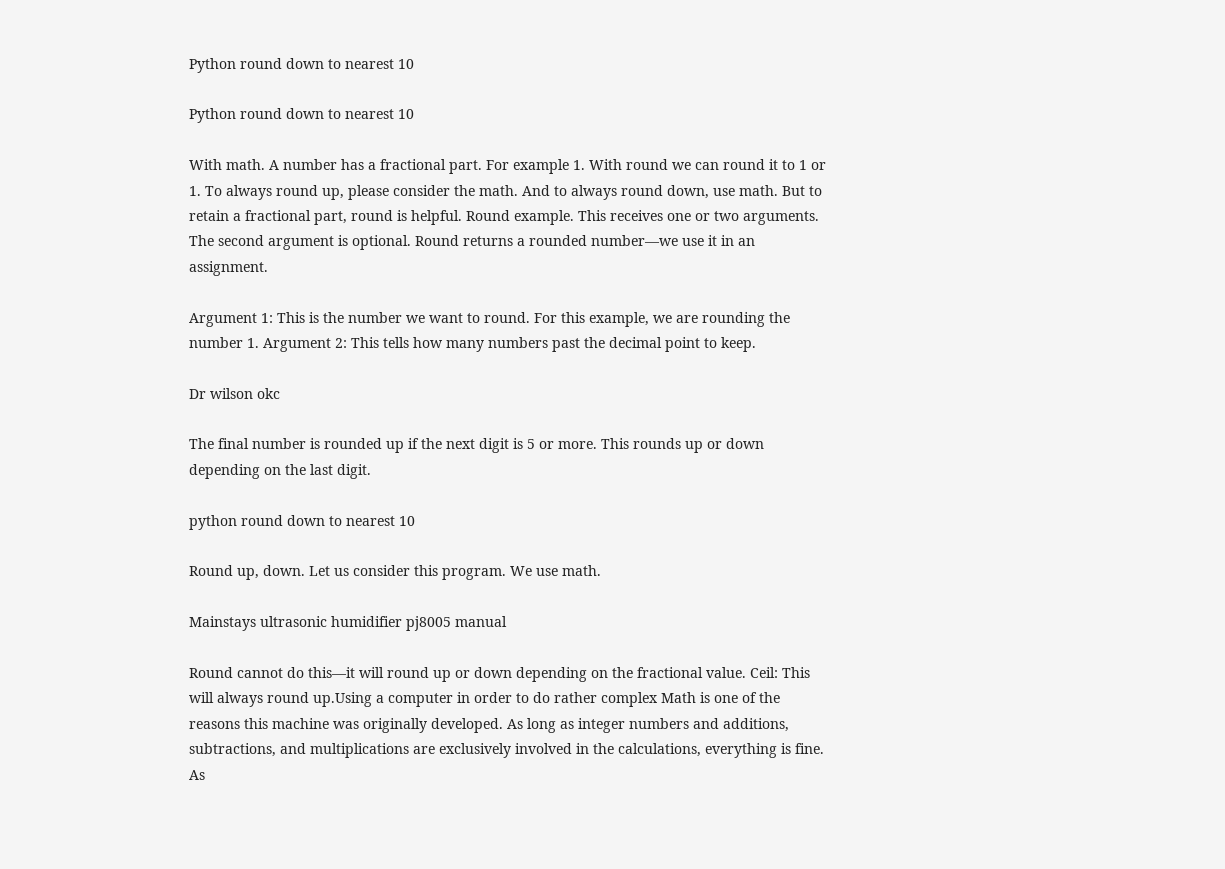Python round down to nearest 10

Python round down to nearest 10

With math. A number has a fractional part. For example 1. With round we can round it to 1 or 1. To always round up, please consider the math. And to always round down, use math. But to retain a fractional part, round is helpful. Round example. This receives one or two arguments. The second argument is optional. Round returns a rounded number—we use it in an assignment.

Argument 1: This is the number we want to round. For this example, we are rounding the number 1. Argument 2: This tells how many numbers past the decimal point to keep.

Dr wilson okc

The final number is rounded up if the next digit is 5 or more. This rounds up or down depending on the last digit.

python round down to nearest 10

Round up, down. Let us consider this program. We use math.

Mainstays ultrasonic humidifier pj8005 manual

Round cannot do this—it will round up or down depending on the fractional value. Ceil: This will always round up.Using a computer in order to do rather complex Math is one of the reasons this machine was originally developed. As long as integer numbers and additions, subtractions, and multiplications are exclusively involved in the calculations, everything is fine. As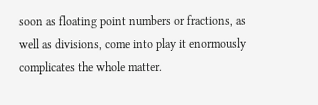soon as floating point numbers or fractions, as well as divisions, come into play it enormously complicates the whole matter.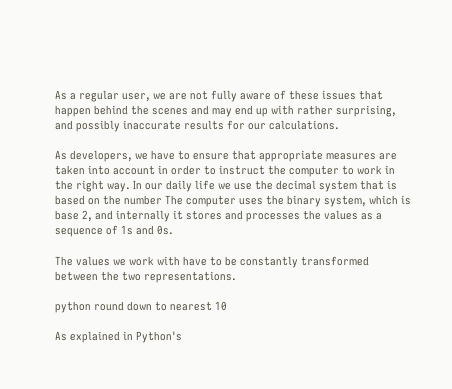As a regular user, we are not fully aware of these issues that happen behind the scenes and may end up with rather surprising, and possibly inaccurate results for our calculations.

As developers, we have to ensure that appropriate measures are taken into account in order to instruct the computer to work in the right way. In our daily life we use the decimal system that is based on the number The computer uses the binary system, which is base 2, and internally it stores and processes the values as a sequence of 1s and 0s.

The values we work with have to be constantly transformed between the two representations.

python round down to nearest 10

As explained in Python's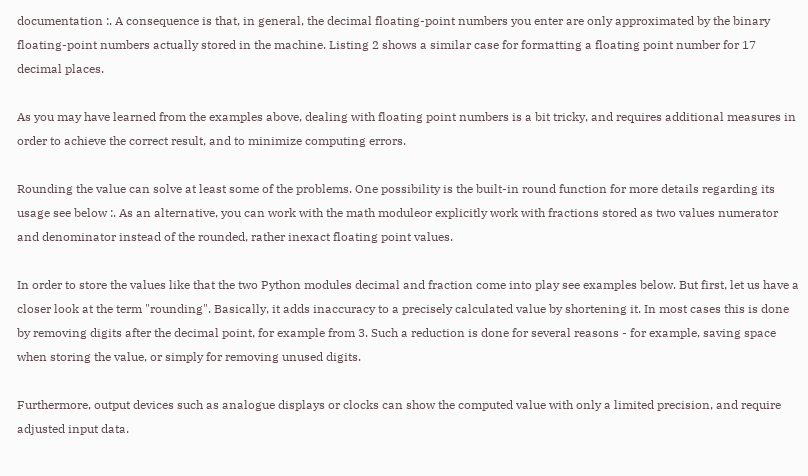documentation :. A consequence is that, in general, the decimal floating-point numbers you enter are only approximated by the binary floating-point numbers actually stored in the machine. Listing 2 shows a similar case for formatting a floating point number for 17 decimal places.

As you may have learned from the examples above, dealing with floating point numbers is a bit tricky, and requires additional measures in order to achieve the correct result, and to minimize computing errors.

Rounding the value can solve at least some of the problems. One possibility is the built-in round function for more details regarding its usage see below :. As an alternative, you can work with the math moduleor explicitly work with fractions stored as two values numerator and denominator instead of the rounded, rather inexact floating point values.

In order to store the values like that the two Python modules decimal and fraction come into play see examples below. But first, let us have a closer look at the term "rounding". Basically, it adds inaccuracy to a precisely calculated value by shortening it. In most cases this is done by removing digits after the decimal point, for example from 3. Such a reduction is done for several reasons - for example, saving space when storing the value, or simply for removing unused digits.

Furthermore, output devices such as analogue displays or clocks can show the computed value with only a limited precision, and require adjusted input data.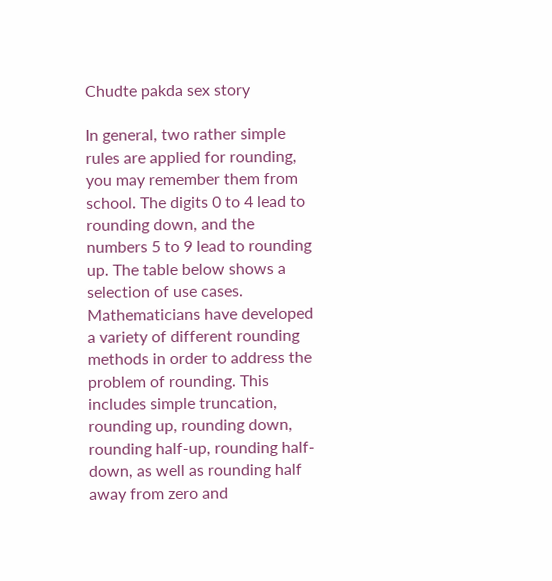Chudte pakda sex story

In general, two rather simple rules are applied for rounding, you may remember them from school. The digits 0 to 4 lead to rounding down, and the numbers 5 to 9 lead to rounding up. The table below shows a selection of use cases. Mathematicians have developed a variety of different rounding methods in order to address the problem of rounding. This includes simple truncation, rounding up, rounding down, rounding half-up, rounding half-down, as well as rounding half away from zero and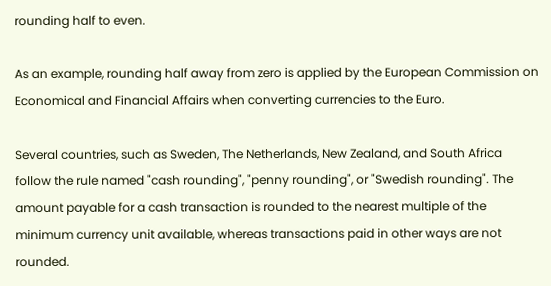rounding half to even.

As an example, rounding half away from zero is applied by the European Commission on Economical and Financial Affairs when converting currencies to the Euro.

Several countries, such as Sweden, The Netherlands, New Zealand, and South Africa follow the rule named "cash rounding", "penny rounding", or "Swedish rounding". The amount payable for a cash transaction is rounded to the nearest multiple of the minimum currency unit available, whereas transactions paid in other ways are not rounded.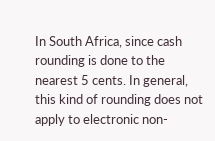In South Africa, since cash rounding is done to the nearest 5 cents. In general, this kind of rounding does not apply to electronic non-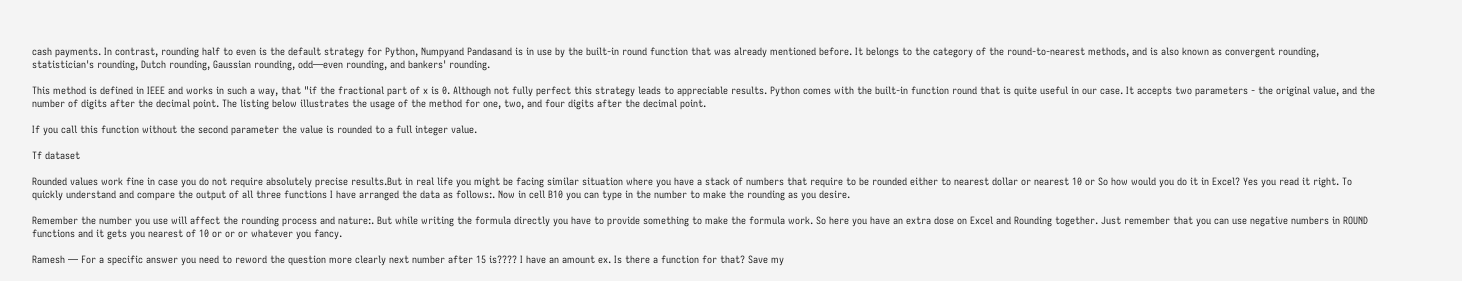cash payments. In contrast, rounding half to even is the default strategy for Python, Numpyand Pandasand is in use by the built-in round function that was already mentioned before. It belongs to the category of the round-to-nearest methods, and is also known as convergent rounding, statistician's rounding, Dutch rounding, Gaussian rounding, odd—even rounding, and bankers' rounding.

This method is defined in IEEE and works in such a way, that "if the fractional part of x is 0. Although not fully perfect this strategy leads to appreciable results. Python comes with the built-in function round that is quite useful in our case. It accepts two parameters - the original value, and the number of digits after the decimal point. The listing below illustrates the usage of the method for one, two, and four digits after the decimal point.

If you call this function without the second parameter the value is rounded to a full integer value.

Tf dataset

Rounded values work fine in case you do not require absolutely precise results.But in real life you might be facing similar situation where you have a stack of numbers that require to be rounded either to nearest dollar or nearest 10 or So how would you do it in Excel? Yes you read it right. To quickly understand and compare the output of all three functions I have arranged the data as follows:. Now in cell B10 you can type in the number to make the rounding as you desire.

Remember the number you use will affect the rounding process and nature:. But while writing the formula directly you have to provide something to make the formula work. So here you have an extra dose on Excel and Rounding together. Just remember that you can use negative numbers in ROUND functions and it gets you nearest of 10 or or or whatever you fancy.

Ramesh — For a specific answer you need to reword the question more clearly next number after 15 is???? I have an amount ex. Is there a function for that? Save my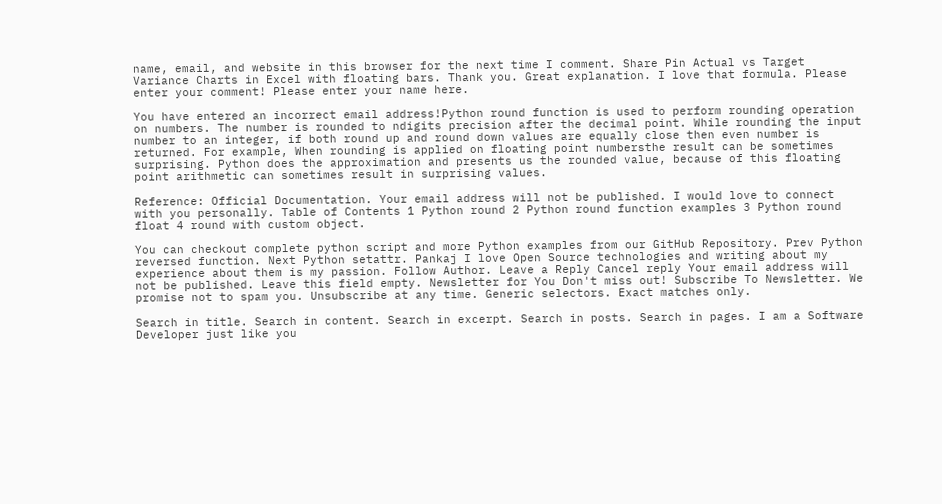name, email, and website in this browser for the next time I comment. Share Pin Actual vs Target Variance Charts in Excel with floating bars. Thank you. Great explanation. I love that formula. Please enter your comment! Please enter your name here.

You have entered an incorrect email address!Python round function is used to perform rounding operation on numbers. The number is rounded to ndigits precision after the decimal point. While rounding the input number to an integer, if both round up and round down values are equally close then even number is returned. For example, When rounding is applied on floating point numbersthe result can be sometimes surprising. Python does the approximation and presents us the rounded value, because of this floating point arithmetic can sometimes result in surprising values.

Reference: Official Documentation. Your email address will not be published. I would love to connect with you personally. Table of Contents 1 Python round 2 Python round function examples 3 Python round float 4 round with custom object.

You can checkout complete python script and more Python examples from our GitHub Repository. Prev Python reversed function. Next Python setattr. Pankaj I love Open Source technologies and writing about my experience about them is my passion. Follow Author. Leave a Reply Cancel reply Your email address will not be published. Leave this field empty. Newsletter for You Don't miss out! Subscribe To Newsletter. We promise not to spam you. Unsubscribe at any time. Generic selectors. Exact matches only.

Search in title. Search in content. Search in excerpt. Search in posts. Search in pages. I am a Software Developer just like you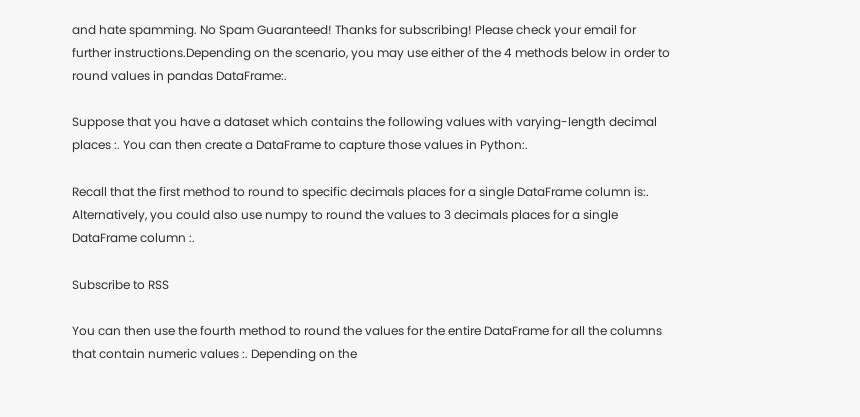and hate spamming. No Spam Guaranteed! Thanks for subscribing! Please check your email for further instructions.Depending on the scenario, you may use either of the 4 methods below in order to round values in pandas DataFrame:.

Suppose that you have a dataset which contains the following values with varying-length decimal places :. You can then create a DataFrame to capture those values in Python:.

Recall that the first method to round to specific decimals places for a single DataFrame column is:. Alternatively, you could also use numpy to round the values to 3 decimals places for a single DataFrame column :.

Subscribe to RSS

You can then use the fourth method to round the values for the entire DataFrame for all the columns that contain numeric values :. Depending on the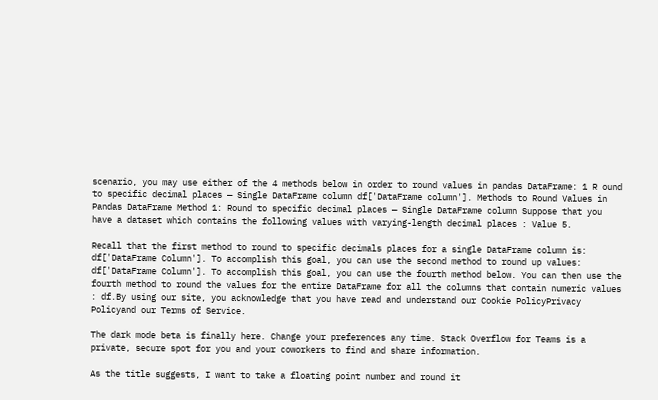scenario, you may use either of the 4 methods below in order to round values in pandas DataFrame: 1 R ound to specific decimal places — Single DataFrame column df['DataFrame column']. Methods to Round Values in Pandas DataFrame Method 1: Round to specific decimal places — Single DataFrame column Suppose that you have a dataset which contains the following values with varying-length decimal places : Value 5.

Recall that the first method to round to specific decimals places for a single DataFrame column is: df['DataFrame Column']. To accomplish this goal, you can use the second method to round up values: df['DataFrame Column']. To accomplish this goal, you can use the fourth method below. You can then use the fourth method to round the values for the entire DataFrame for all the columns that contain numeric values : df.By using our site, you acknowledge that you have read and understand our Cookie PolicyPrivacy Policyand our Terms of Service.

The dark mode beta is finally here. Change your preferences any time. Stack Overflow for Teams is a private, secure spot for you and your coworkers to find and share information.

As the title suggests, I want to take a floating point number and round it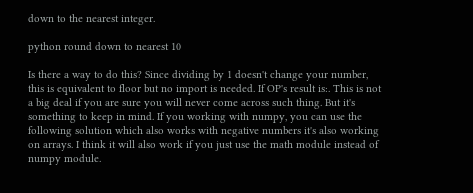down to the nearest integer.

python round down to nearest 10

Is there a way to do this? Since dividing by 1 doesn't change your number, this is equivalent to floor but no import is needed. If OP's result is:. This is not a big deal if you are sure you will never come across such thing. But it's something to keep in mind. If you working with numpy, you can use the following solution which also works with negative numbers it's also working on arrays. I think it will also work if you just use the math module instead of numpy module.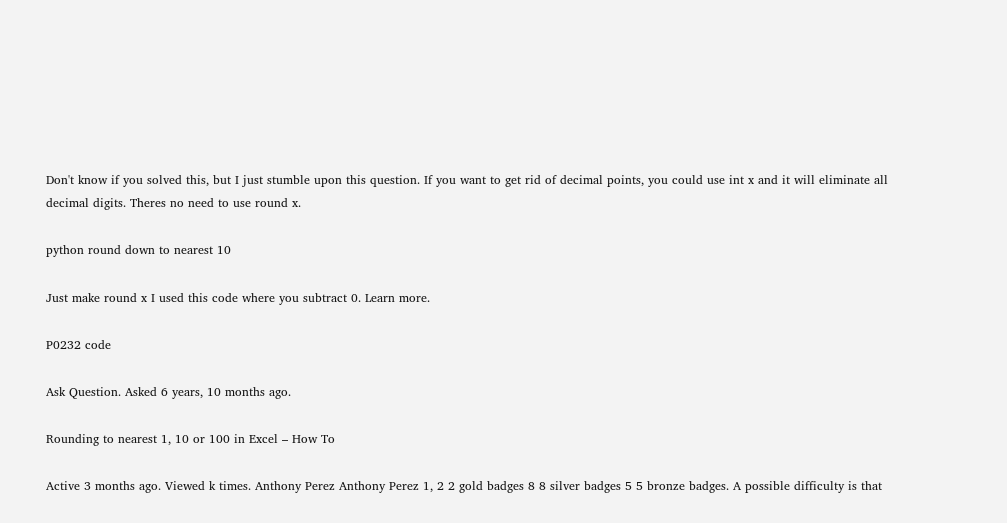Don't know if you solved this, but I just stumble upon this question. If you want to get rid of decimal points, you could use int x and it will eliminate all decimal digits. Theres no need to use round x.

python round down to nearest 10

Just make round x I used this code where you subtract 0. Learn more.

P0232 code

Ask Question. Asked 6 years, 10 months ago.

Rounding to nearest 1, 10 or 100 in Excel – How To

Active 3 months ago. Viewed k times. Anthony Perez Anthony Perez 1, 2 2 gold badges 8 8 silver badges 5 5 bronze badges. A possible difficulty is that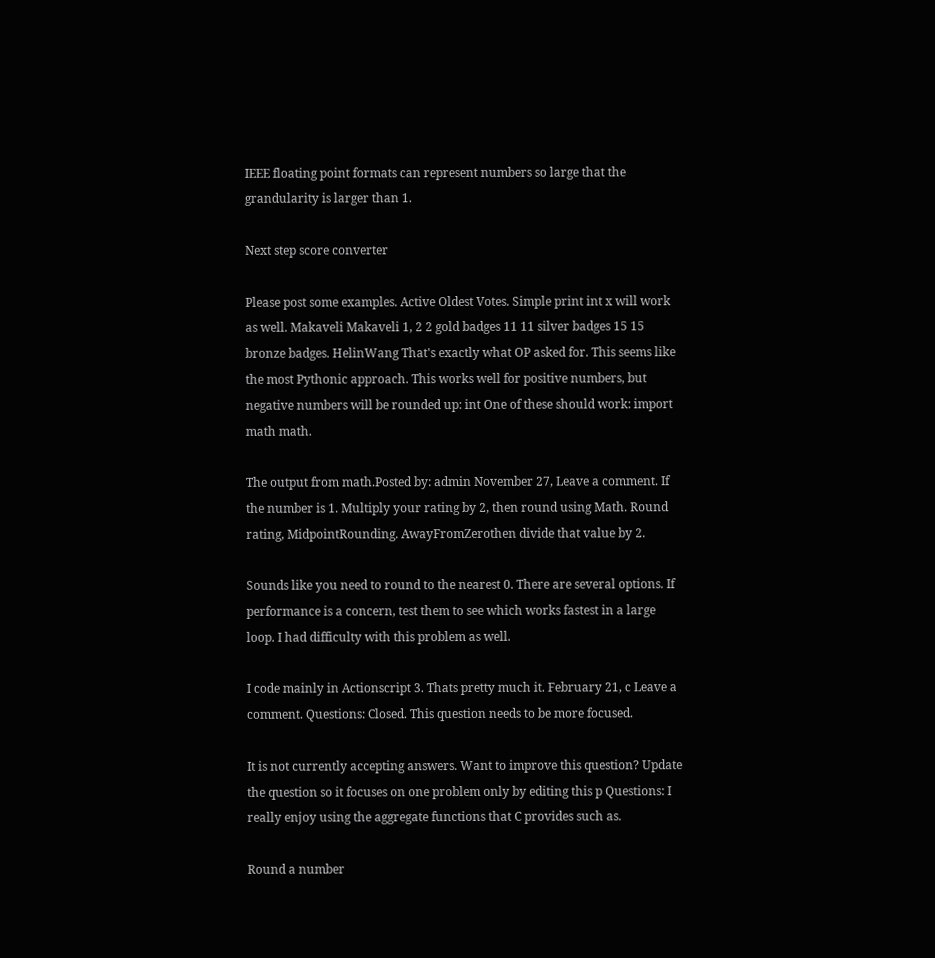IEEE floating point formats can represent numbers so large that the grandularity is larger than 1.

Next step score converter

Please post some examples. Active Oldest Votes. Simple print int x will work as well. Makaveli Makaveli 1, 2 2 gold badges 11 11 silver badges 15 15 bronze badges. HelinWang That's exactly what OP asked for. This seems like the most Pythonic approach. This works well for positive numbers, but negative numbers will be rounded up: int One of these should work: import math math.

The output from math.Posted by: admin November 27, Leave a comment. If the number is 1. Multiply your rating by 2, then round using Math. Round rating, MidpointRounding. AwayFromZerothen divide that value by 2.

Sounds like you need to round to the nearest 0. There are several options. If performance is a concern, test them to see which works fastest in a large loop. I had difficulty with this problem as well.

I code mainly in Actionscript 3. Thats pretty much it. February 21, c Leave a comment. Questions: Closed. This question needs to be more focused.

It is not currently accepting answers. Want to improve this question? Update the question so it focuses on one problem only by editing this p Questions: I really enjoy using the aggregate functions that C provides such as.

Round a number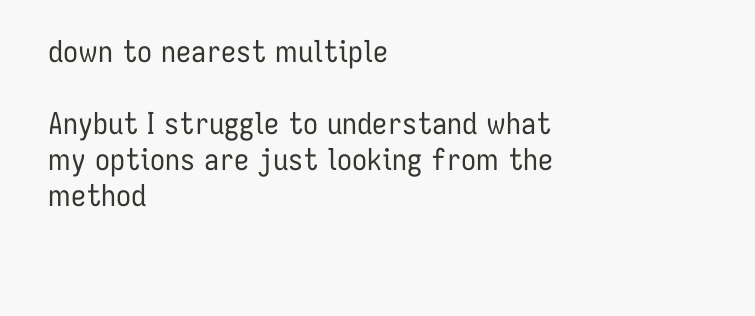down to nearest multiple

Anybut I struggle to understand what my options are just looking from the method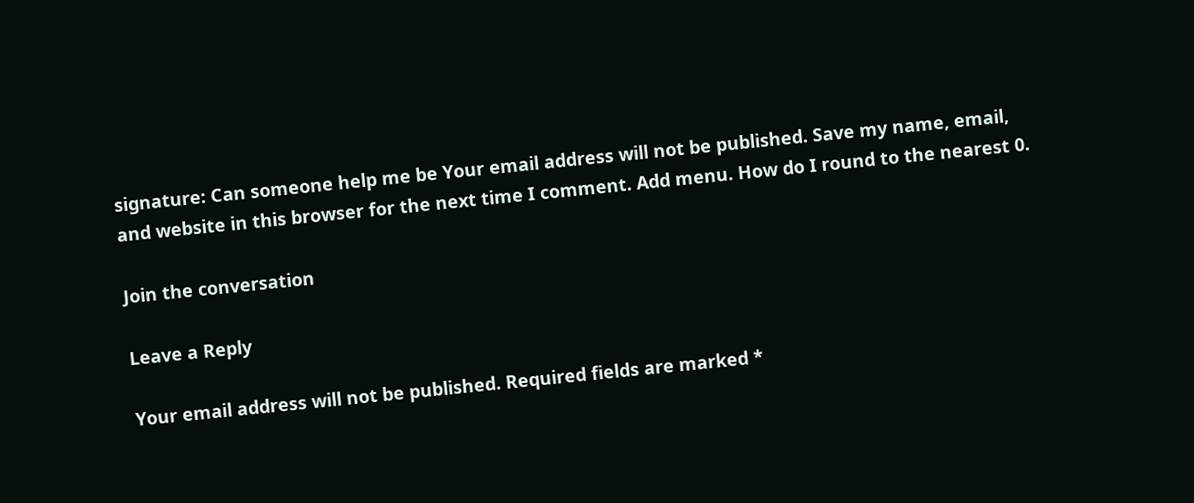signature: Can someone help me be Your email address will not be published. Save my name, email, and website in this browser for the next time I comment. Add menu. How do I round to the nearest 0.

Join the conversation

Leave a Reply

Your email address will not be published. Required fields are marked *